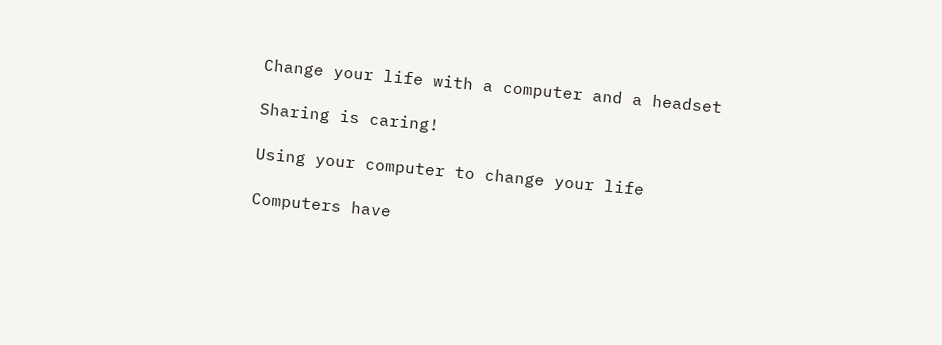Change your life with a computer and a headset

Sharing is caring!

Using your computer to change your life

Computers have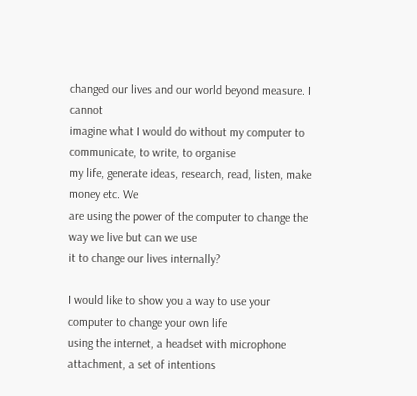changed our lives and our world beyond measure. I cannot
imagine what I would do without my computer to communicate, to write, to organise
my life, generate ideas, research, read, listen, make money etc. We
are using the power of the computer to change the way we live but can we use
it to change our lives internally?

I would like to show you a way to use your computer to change your own life
using the internet, a headset with microphone attachment, a set of intentions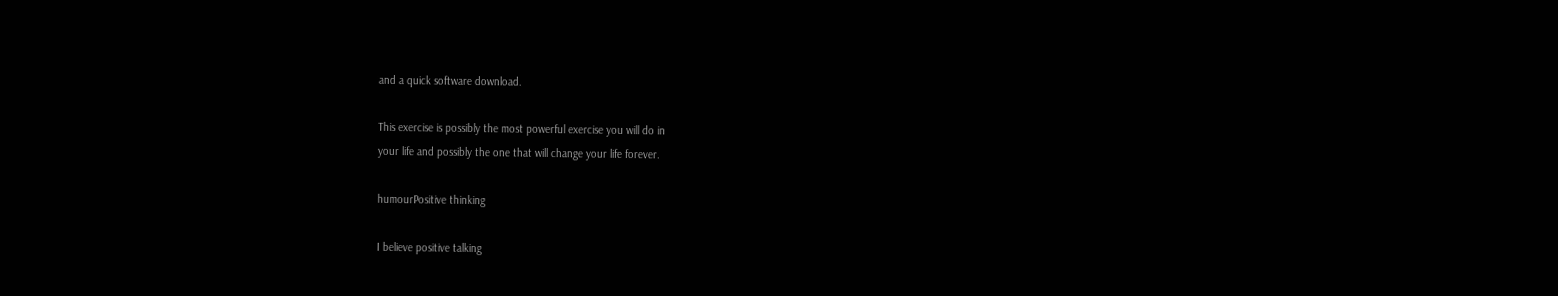and a quick software download.

This exercise is possibly the most powerful exercise you will do in
your life and possibly the one that will change your life forever.

humourPositive thinking

I believe positive talking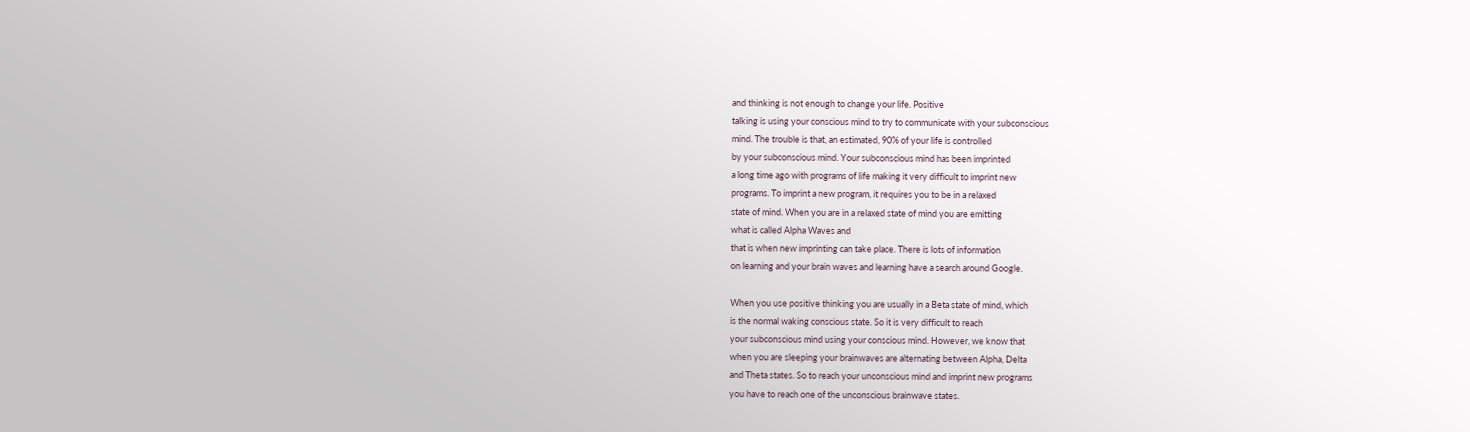and thinking is not enough to change your life. Positive
talking is using your conscious mind to try to communicate with your subconscious
mind. The trouble is that, an estimated, 90% of your life is controlled
by your subconscious mind. Your subconscious mind has been imprinted
a long time ago with programs of life making it very difficult to imprint new
programs. To imprint a new program, it requires you to be in a relaxed
state of mind. When you are in a relaxed state of mind you are emitting
what is called Alpha Waves and
that is when new imprinting can take place. There is lots of information
on learning and your brain waves and learning have a search around Google.

When you use positive thinking you are usually in a Beta state of mind, which
is the normal waking conscious state. So it is very difficult to reach
your subconscious mind using your conscious mind. However, we know that
when you are sleeping your brainwaves are alternating between Alpha, Delta
and Theta states. So to reach your unconscious mind and imprint new programs
you have to reach one of the unconscious brainwave states.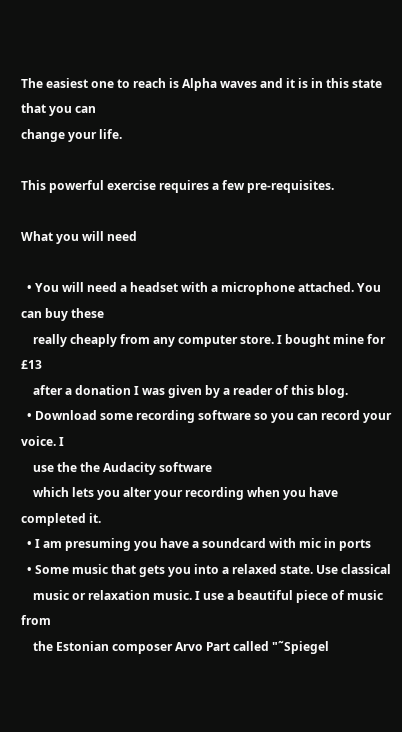The easiest one to reach is Alpha waves and it is in this state that you can
change your life.

This powerful exercise requires a few pre-requisites.

What you will need

  • You will need a headset with a microphone attached. You can buy these
    really cheaply from any computer store. I bought mine for £13
    after a donation I was given by a reader of this blog.
  • Download some recording software so you can record your voice. I
    use the the Audacity software
    which lets you alter your recording when you have completed it.
  • I am presuming you have a soundcard with mic in ports
  • Some music that gets you into a relaxed state. Use classical
    music or relaxation music. I use a beautiful piece of music from
    the Estonian composer Arvo Part called "˜Spiegel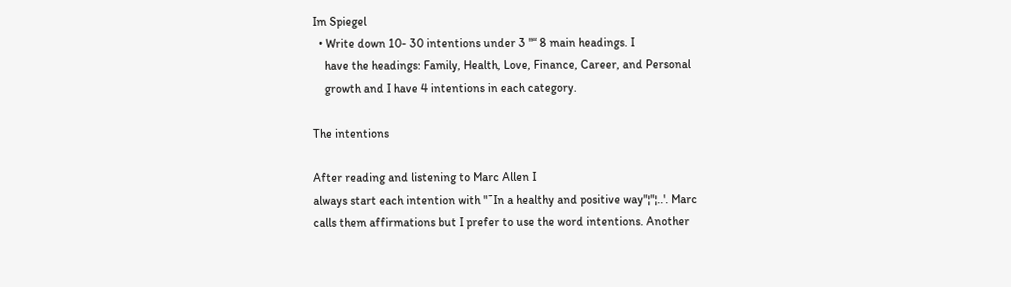Im Spiegel
  • Write down 10- 30 intentions under 3 "“ 8 main headings. I
    have the headings: Family, Health, Love, Finance, Career, and Personal
    growth and I have 4 intentions in each category.

The intentions

After reading and listening to Marc Allen I
always start each intention with "˜In a healthy and positive way"¦"¦..'. Marc
calls them affirmations but I prefer to use the word intentions. Another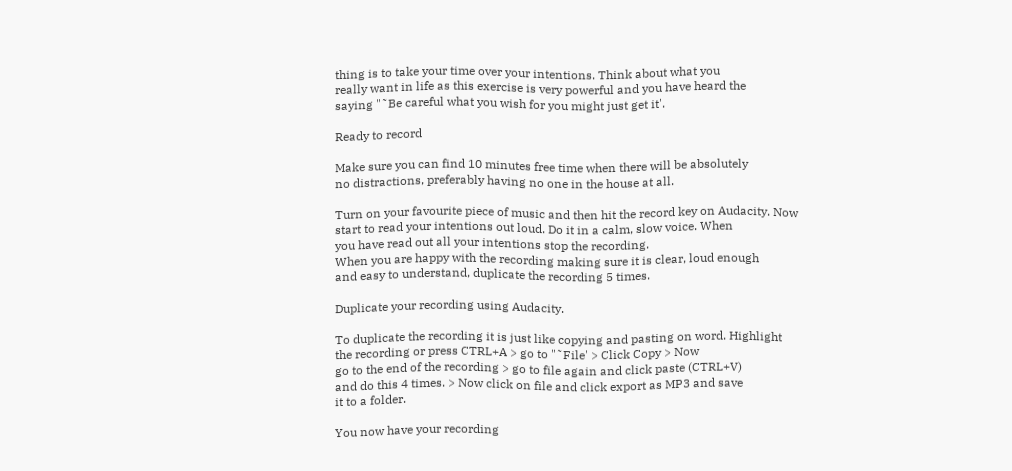thing is to take your time over your intentions. Think about what you
really want in life as this exercise is very powerful and you have heard the
saying "˜Be careful what you wish for you might just get it'.

Ready to record

Make sure you can find 10 minutes free time when there will be absolutely
no distractions, preferably having no one in the house at all.

Turn on your favourite piece of music and then hit the record key on Audacity. Now
start to read your intentions out loud. Do it in a calm, slow voice. When
you have read out all your intentions stop the recording.
When you are happy with the recording making sure it is clear, loud enough
and easy to understand, duplicate the recording 5 times.

Duplicate your recording using Audacity.

To duplicate the recording it is just like copying and pasting on word. Highlight
the recording or press CTRL+A > go to "˜File' > Click Copy > Now
go to the end of the recording > go to file again and click paste (CTRL+V)
and do this 4 times. > Now click on file and click export as MP3 and save
it to a folder.

You now have your recording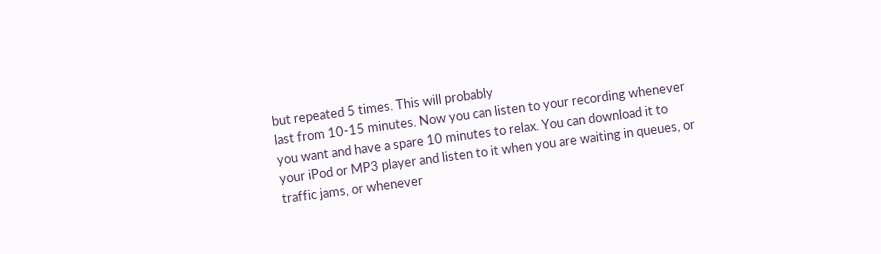but repeated 5 times. This will probably
last from 10-15 minutes. Now you can listen to your recording whenever
you want and have a spare 10 minutes to relax. You can download it to
your iPod or MP3 player and listen to it when you are waiting in queues, or
traffic jams, or whenever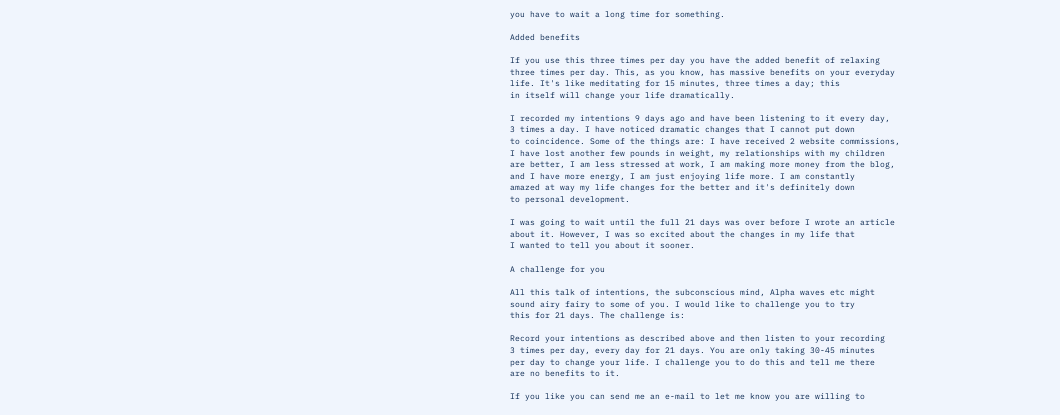you have to wait a long time for something.

Added benefits

If you use this three times per day you have the added benefit of relaxing
three times per day. This, as you know, has massive benefits on your everyday
life. It's like meditating for 15 minutes, three times a day; this
in itself will change your life dramatically.

I recorded my intentions 9 days ago and have been listening to it every day,
3 times a day. I have noticed dramatic changes that I cannot put down
to coincidence. Some of the things are: I have received 2 website commissions,
I have lost another few pounds in weight, my relationships with my children
are better, I am less stressed at work, I am making more money from the blog,
and I have more energy, I am just enjoying life more. I am constantly
amazed at way my life changes for the better and it's definitely down
to personal development.

I was going to wait until the full 21 days was over before I wrote an article
about it. However, I was so excited about the changes in my life that
I wanted to tell you about it sooner.

A challenge for you

All this talk of intentions, the subconscious mind, Alpha waves etc might
sound airy fairy to some of you. I would like to challenge you to try
this for 21 days. The challenge is:

Record your intentions as described above and then listen to your recording
3 times per day, every day for 21 days. You are only taking 30-45 minutes
per day to change your life. I challenge you to do this and tell me there
are no benefits to it.

If you like you can send me an e-mail to let me know you are willing to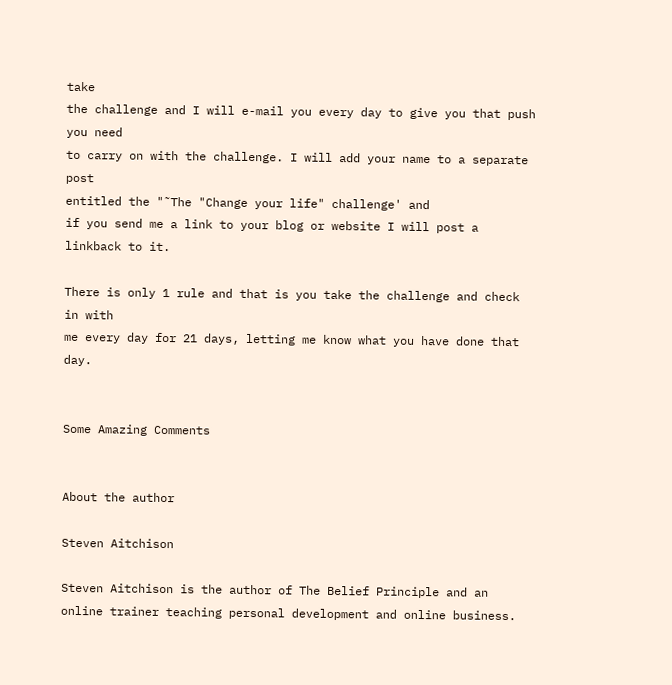take
the challenge and I will e-mail you every day to give you that push you need
to carry on with the challenge. I will add your name to a separate post
entitled the "˜The "Change your life" challenge' and
if you send me a link to your blog or website I will post a linkback to it.

There is only 1 rule and that is you take the challenge and check in with
me every day for 21 days, letting me know what you have done that day.


Some Amazing Comments


About the author

Steven Aitchison

Steven Aitchison is the author of The Belief Principle and an online trainer teaching personal development and online business.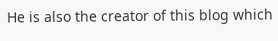He is also the creator of this blog which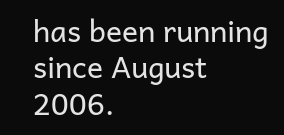has been running since August 2006.